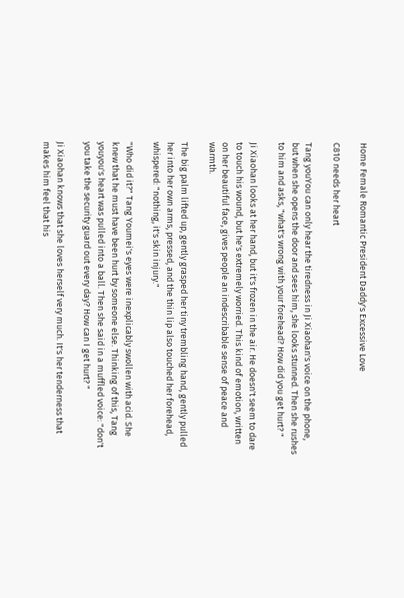Home Female Romantic President Daddy's Excessive Love

C810 needs her heart

Tang youYou can only hear the tiredness in Ji Xiaohan's voice on the phone, but when she opens the door and sees him, she looks stunned. Then she rushes to him and asks, "what's wrong with your forehead? How did you get hurt? "

Ji Xiaohan looks at her hand, but it's frozen in the air. He doesn't seem to dare to touch his wound, but he's extremely worried. This kind of emotion, written on her beautiful face, gives people an indescribable sense of peace and warmth.

The big palm lifted up, gently grasped her tiny trembling hand, gently pulled her into her own arms, pressed, and the thin lip also touched her forehead, whispered: "nothing, it's skin injury."

"Who did it?" Tang Youmei's eyes were inexplicably swollen with acid. She knew that he must have been hurt by someone else. Thinking of this, Tang youyou's heart was pulled into a ball. Then she said in a muffled voice: "don't you take the security guard out every day? How can I get hurt? "

Ji Xiaohan knows that she loves herself very much. It's her tenderness that makes him feel that his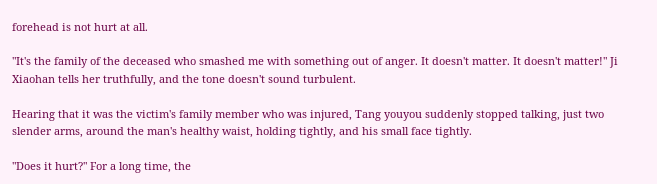forehead is not hurt at all.

"It's the family of the deceased who smashed me with something out of anger. It doesn't matter. It doesn't matter!" Ji Xiaohan tells her truthfully, and the tone doesn't sound turbulent.

Hearing that it was the victim's family member who was injured, Tang youyou suddenly stopped talking, just two slender arms, around the man's healthy waist, holding tightly, and his small face tightly.

"Does it hurt?" For a long time, the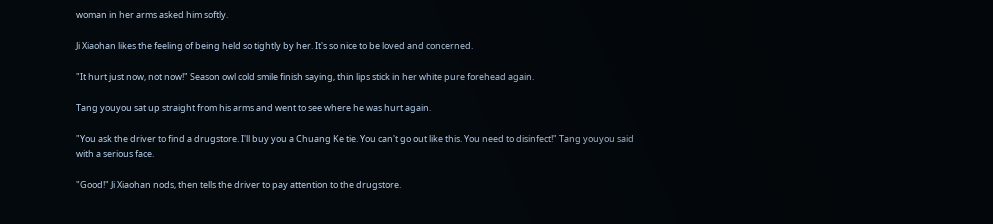woman in her arms asked him softly.

Ji Xiaohan likes the feeling of being held so tightly by her. It's so nice to be loved and concerned.

"It hurt just now, not now!" Season owl cold smile finish saying, thin lips stick in her white pure forehead again.

Tang youyou sat up straight from his arms and went to see where he was hurt again.

"You ask the driver to find a drugstore. I'll buy you a Chuang Ke tie. You can't go out like this. You need to disinfect!" Tang youyou said with a serious face.

"Good!" Ji Xiaohan nods, then tells the driver to pay attention to the drugstore.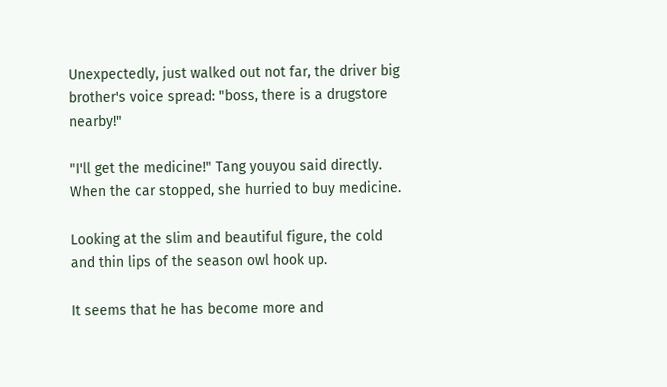Unexpectedly, just walked out not far, the driver big brother's voice spread: "boss, there is a drugstore nearby!"

"I'll get the medicine!" Tang youyou said directly. When the car stopped, she hurried to buy medicine.

Looking at the slim and beautiful figure, the cold and thin lips of the season owl hook up.

It seems that he has become more and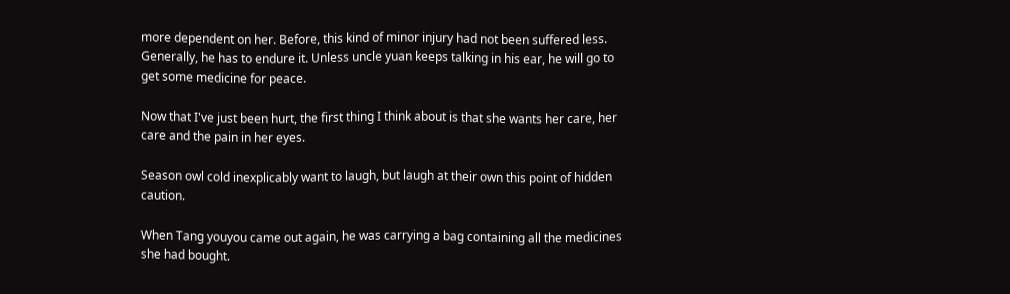more dependent on her. Before, this kind of minor injury had not been suffered less. Generally, he has to endure it. Unless uncle yuan keeps talking in his ear, he will go to get some medicine for peace.

Now that I've just been hurt, the first thing I think about is that she wants her care, her care and the pain in her eyes.

Season owl cold inexplicably want to laugh, but laugh at their own this point of hidden caution.

When Tang youyou came out again, he was carrying a bag containing all the medicines she had bought.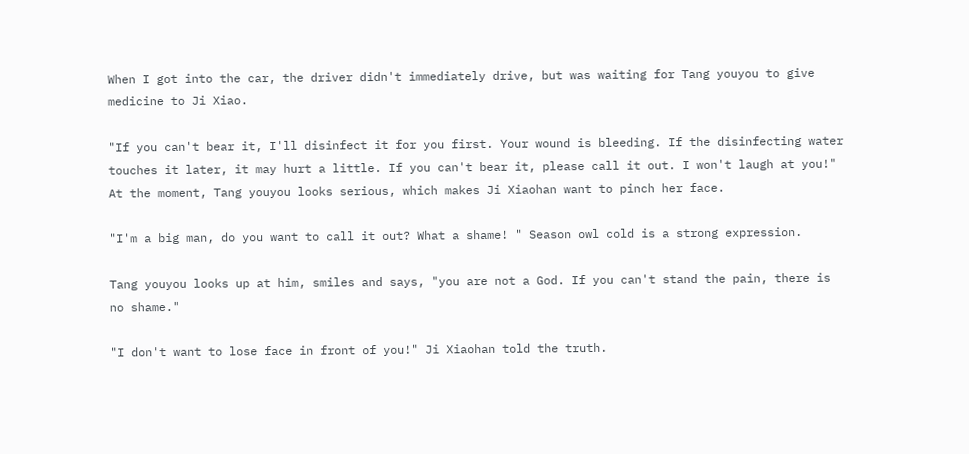When I got into the car, the driver didn't immediately drive, but was waiting for Tang youyou to give medicine to Ji Xiao.

"If you can't bear it, I'll disinfect it for you first. Your wound is bleeding. If the disinfecting water touches it later, it may hurt a little. If you can't bear it, please call it out. I won't laugh at you!" At the moment, Tang youyou looks serious, which makes Ji Xiaohan want to pinch her face.

"I'm a big man, do you want to call it out? What a shame! " Season owl cold is a strong expression.

Tang youyou looks up at him, smiles and says, "you are not a God. If you can't stand the pain, there is no shame."

"I don't want to lose face in front of you!" Ji Xiaohan told the truth.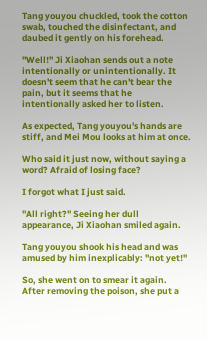Tang youyou chuckled, took the cotton swab, touched the disinfectant, and daubed it gently on his forehead.

"Well!" Ji Xiaohan sends out a note intentionally or unintentionally. It doesn't seem that he can't bear the pain, but it seems that he intentionally asked her to listen.

As expected, Tang youyou's hands are stiff, and Mei Mou looks at him at once.

Who said it just now, without saying a word? Afraid of losing face?

I forgot what I just said.

"All right?" Seeing her dull appearance, Ji Xiaohan smiled again.

Tang youyou shook his head and was amused by him inexplicably: "not yet!"

So, she went on to smear it again. After removing the poison, she put a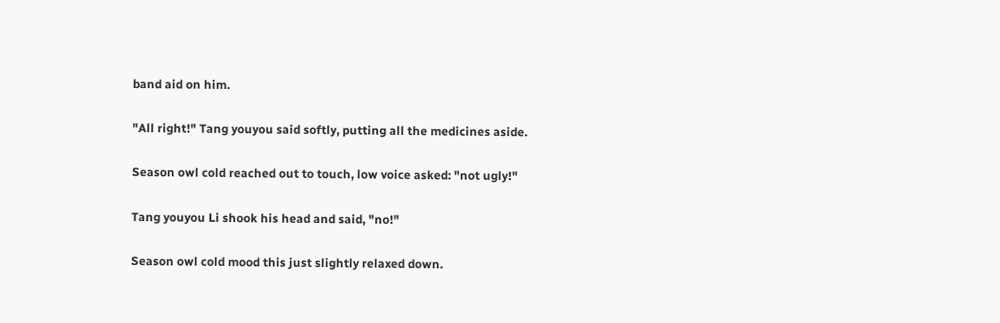band aid on him.

"All right!" Tang youyou said softly, putting all the medicines aside.

Season owl cold reached out to touch, low voice asked: "not ugly!"

Tang youyou Li shook his head and said, "no!"

Season owl cold mood this just slightly relaxed down.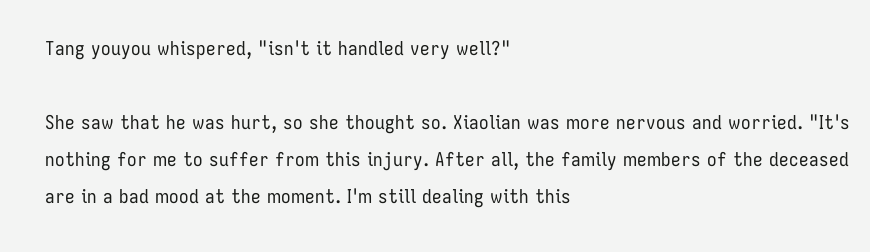Tang youyou whispered, "isn't it handled very well?"

She saw that he was hurt, so she thought so. Xiaolian was more nervous and worried. "It's nothing for me to suffer from this injury. After all, the family members of the deceased are in a bad mood at the moment. I'm still dealing with this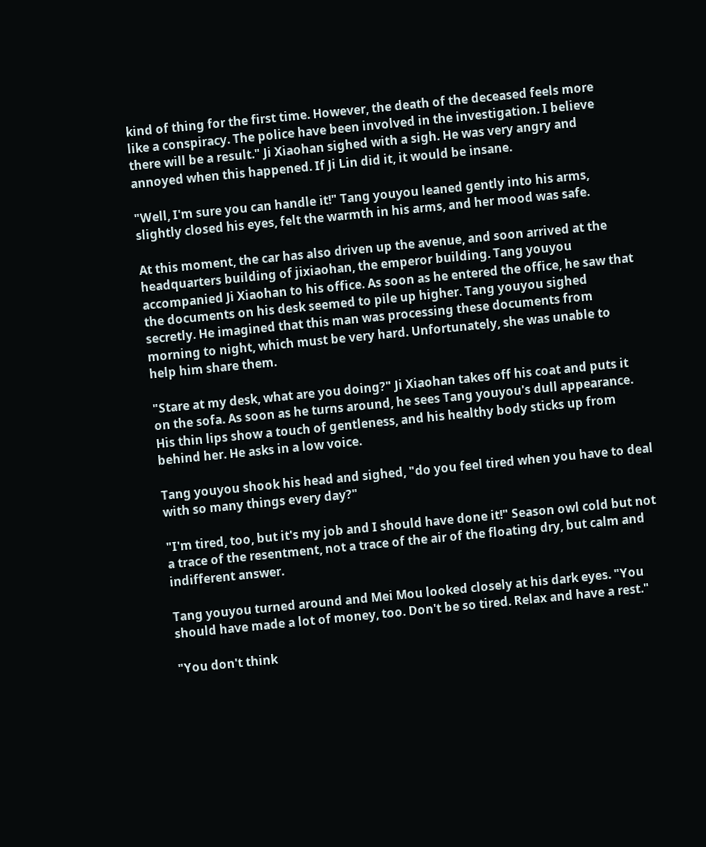kind of thing for the first time. However, the death of the deceased feels more like a conspiracy. The police have been involved in the investigation. I believe there will be a result." Ji Xiaohan sighed with a sigh. He was very angry and annoyed when this happened. If Ji Lin did it, it would be insane.

"Well, I'm sure you can handle it!" Tang youyou leaned gently into his arms, slightly closed his eyes, felt the warmth in his arms, and her mood was safe.

At this moment, the car has also driven up the avenue, and soon arrived at the headquarters building of jixiaohan, the emperor building. Tang youyou accompanied Ji Xiaohan to his office. As soon as he entered the office, he saw that the documents on his desk seemed to pile up higher. Tang youyou sighed secretly. He imagined that this man was processing these documents from morning to night, which must be very hard. Unfortunately, she was unable to help him share them.

"Stare at my desk, what are you doing?" Ji Xiaohan takes off his coat and puts it on the sofa. As soon as he turns around, he sees Tang youyou's dull appearance. His thin lips show a touch of gentleness, and his healthy body sticks up from behind her. He asks in a low voice.

Tang youyou shook his head and sighed, "do you feel tired when you have to deal with so many things every day?"

"I'm tired, too, but it's my job and I should have done it!" Season owl cold but not a trace of the resentment, not a trace of the air of the floating dry, but calm and indifferent answer.

Tang youyou turned around and Mei Mou looked closely at his dark eyes. "You should have made a lot of money, too. Don't be so tired. Relax and have a rest."

"You don't think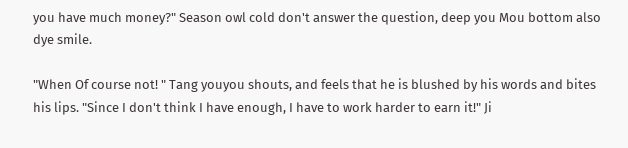you have much money?" Season owl cold don't answer the question, deep you Mou bottom also dye smile.

"When Of course not! " Tang youyou shouts, and feels that he is blushed by his words and bites his lips. "Since I don't think I have enough, I have to work harder to earn it!" Ji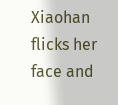Xiaohan flicks her face and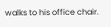walks to his office chair.